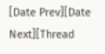[Date Prev][Date Next][Thread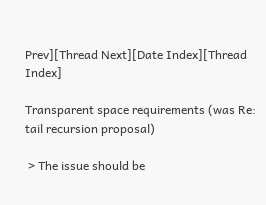Prev][Thread Next][Date Index][Thread Index]

Transparent space requirements (was Re: tail recursion proposal)

 > The issue should be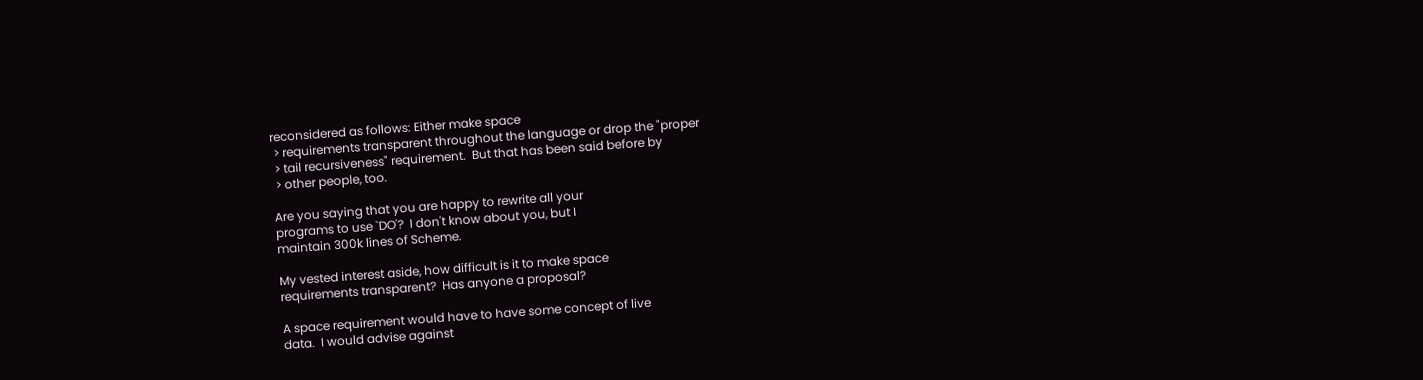reconsidered as follows: Either make space
 > requirements transparent throughout the language or drop the "proper
 > tail recursiveness" requirement.  But that has been said before by
 > other people, too.

Are you saying that you are happy to rewrite all your
programs to use `DO'?  I don't know about you, but I
maintain 300k lines of Scheme.

My vested interest aside, how difficult is it to make space
requirements transparent?  Has anyone a proposal?

A space requirement would have to have some concept of live
data.  I would advise against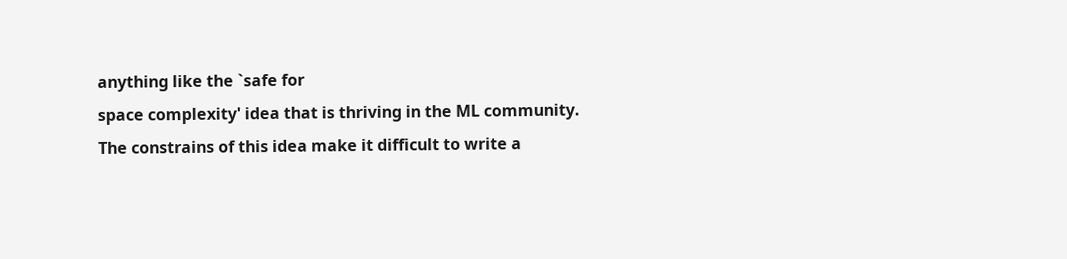anything like the `safe for
space complexity' idea that is thriving in the ML community.
The constrains of this idea make it difficult to write a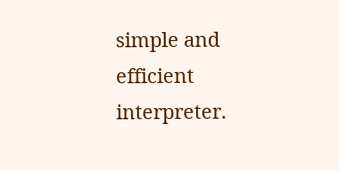simple and efficient interpreter.